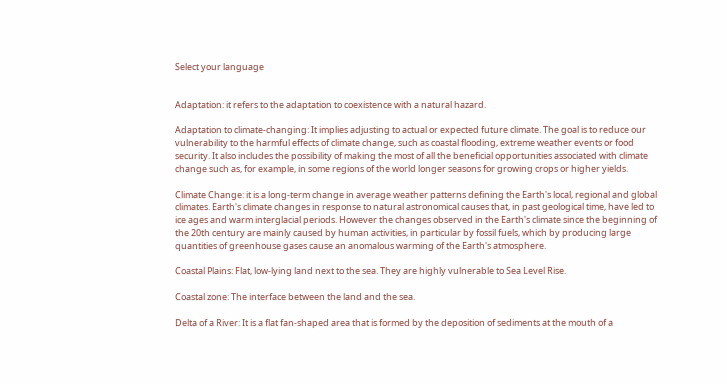Select your language


Adaptation: it refers to the adaptation to coexistence with a natural hazard.

Adaptation to climate-changing: It implies adjusting to actual or expected future climate. The goal is to reduce our vulnerability to the harmful effects of climate change, such as coastal flooding, extreme weather events or food security. It also includes the possibility of making the most of all the beneficial opportunities associated with climate change such as, for example, in some regions of the world longer seasons for growing crops or higher yields.

Climate Change: it is a long-term change in average weather patterns defining the Earth's local, regional and global climates. Earth's climate changes in response to natural astronomical causes that, in past geological time, have led to ice ages and warm interglacial periods. However the changes observed in the Earth's climate since the beginning of the 20th century are mainly caused by human activities, in particular by fossil fuels, which by producing large quantities of greenhouse gases cause an anomalous warming of the Earth's atmosphere.

Coastal Plains: Flat, low-lying land next to the sea. They are highly vulnerable to Sea Level Rise.

Coastal zone: The interface between the land and the sea.

Delta of a River: It is a flat fan-shaped area that is formed by the deposition of sediments at the mouth of a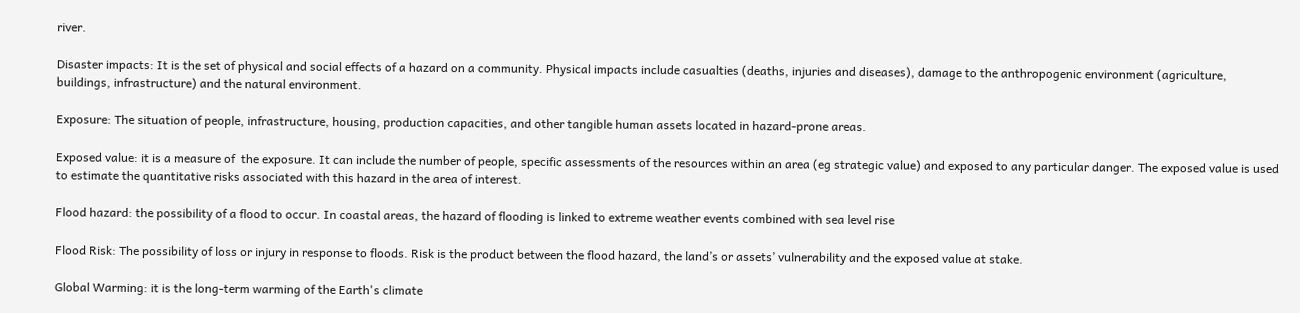river.

Disaster impacts: It is the set of physical and social effects of a hazard on a community. Physical impacts include casualties (deaths, injuries and diseases), damage to the anthropogenic environment (agriculture, buildings, infrastructure) and the natural environment.

Exposure: The situation of people, infrastructure, housing, production capacities, and other tangible human assets located in hazard-prone areas.

Exposed value: it is a measure of  the exposure. It can include the number of people, specific assessments of the resources within an area (eg strategic value) and exposed to any particular danger. The exposed value is used to estimate the quantitative risks associated with this hazard in the area of interest.

Flood hazard: the possibility of a flood to occur. In coastal areas, the hazard of flooding is linked to extreme weather events combined with sea level rise

Flood Risk: The possibility of loss or injury in response to floods. Risk is the product between the flood hazard, the land’s or assets’ vulnerability and the exposed value at stake.

Global Warming: it is the long-term warming of the Earth's climate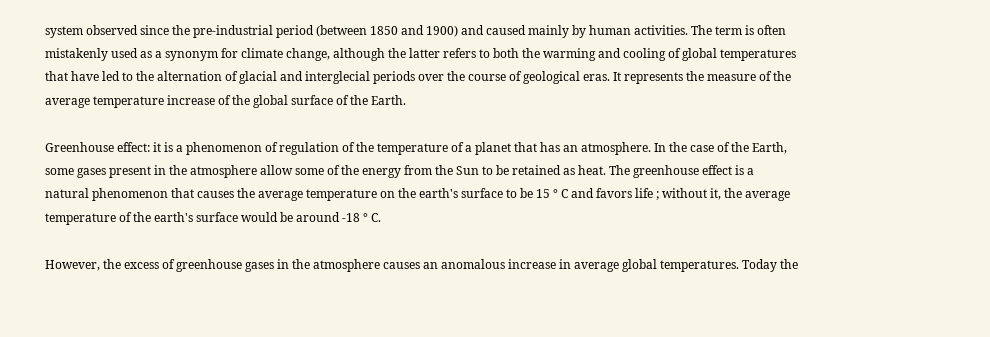system observed since the pre-industrial period (between 1850 and 1900) and caused mainly by human activities. The term is often mistakenly used as a synonym for climate change, although the latter refers to both the warming and cooling of global temperatures that have led to the alternation of glacial and interglecial periods over the course of geological eras. It represents the measure of the average temperature increase of the global surface of the Earth.

Greenhouse effect: it is a phenomenon of regulation of the temperature of a planet that has an atmosphere. In the case of the Earth, some gases present in the atmosphere allow some of the energy from the Sun to be retained as heat. The greenhouse effect is a natural phenomenon that causes the average temperature on the earth's surface to be 15 ° C and favors life ; without it, the average temperature of the earth's surface would be around -18 ° C.

However, the excess of greenhouse gases in the atmosphere causes an anomalous increase in average global temperatures. Today the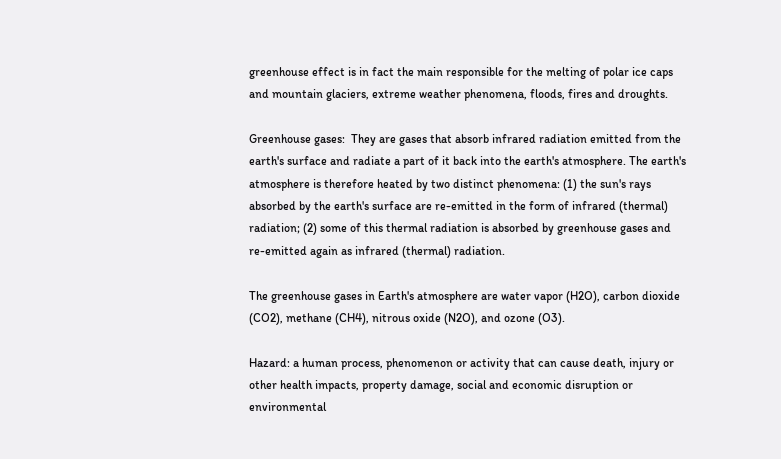greenhouse effect is in fact the main responsible for the melting of polar ice caps and mountain glaciers, extreme weather phenomena, floods, fires and droughts.

Greenhouse gases:  They are gases that absorb infrared radiation emitted from the earth's surface and radiate a part of it back into the earth's atmosphere. The earth's atmosphere is therefore heated by two distinct phenomena: (1) the sun's rays absorbed by the earth's surface are re-emitted in the form of infrared (thermal) radiation; (2) some of this thermal radiation is absorbed by greenhouse gases and re-emitted again as infrared (thermal) radiation.

The greenhouse gases in Earth's atmosphere are water vapor (H2O), carbon dioxide (CO2), methane (CH4), nitrous oxide (N2O), and ozone (O3).

Hazard: a human process, phenomenon or activity that can cause death, injury or other health impacts, property damage, social and economic disruption or environmental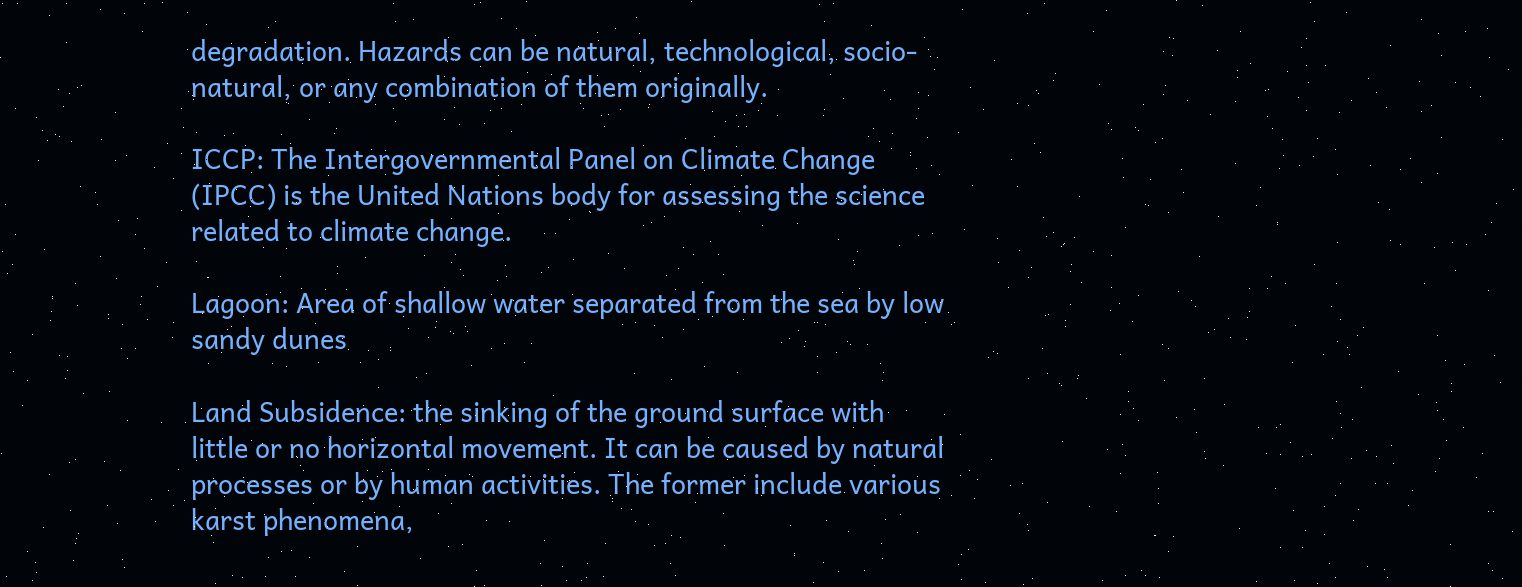degradation. Hazards can be natural, technological, socio-natural, or any combination of them originally.

ICCP: The Intergovernmental Panel on Climate Change (IPCC) is the United Nations body for assessing the science related to climate change.

Lagoon: Area of shallow water separated from the sea by low sandy dunes

Land Subsidence: the sinking of the ground surface with little or no horizontal movement. It can be caused by natural processes or by human activities. The former include various karst phenomena,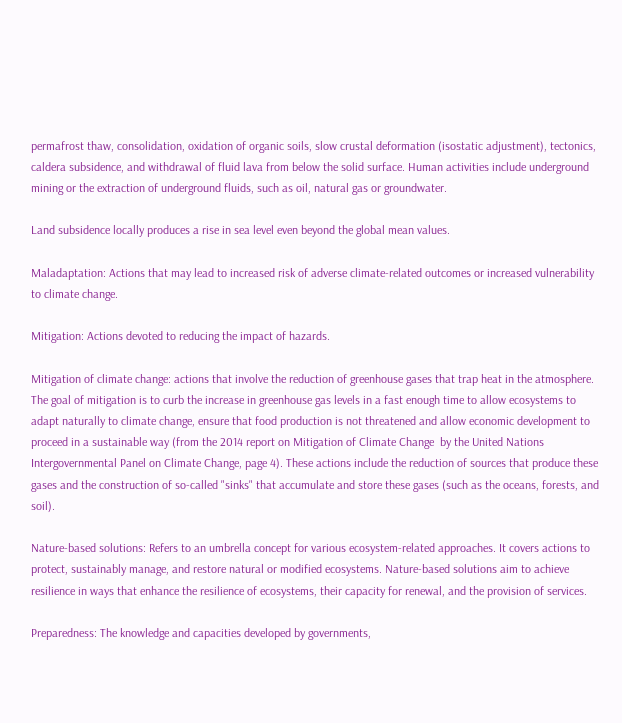permafrost thaw, consolidation, oxidation of organic soils, slow crustal deformation (isostatic adjustment), tectonics, caldera subsidence, and withdrawal of fluid lava from below the solid surface. Human activities include underground mining or the extraction of underground fluids, such as oil, natural gas or groundwater.

Land subsidence locally produces a rise in sea level even beyond the global mean values.

Maladaptation: Actions that may lead to increased risk of adverse climate-related outcomes or increased vulnerability to climate change.

Mitigation: Actions devoted to reducing the impact of hazards.

Mitigation of climate change: actions that involve the reduction of greenhouse gases that trap heat in the atmosphere. The goal of mitigation is to curb the increase in greenhouse gas levels in a fast enough time to allow ecosystems to adapt naturally to climate change, ensure that food production is not threatened and allow economic development to proceed in a sustainable way (from the 2014 report on Mitigation of Climate Change  by the United Nations Intergovernmental Panel on Climate Change, page 4). These actions include the reduction of sources that produce these gases and the construction of so-called "sinks" that accumulate and store these gases (such as the oceans, forests, and soil).

Nature-based solutions: Refers to an umbrella concept for various ecosystem-related approaches. It covers actions to protect, sustainably manage, and restore natural or modified ecosystems. Nature-based solutions aim to achieve resilience in ways that enhance the resilience of ecosystems, their capacity for renewal, and the provision of services.

Preparedness: The knowledge and capacities developed by governments,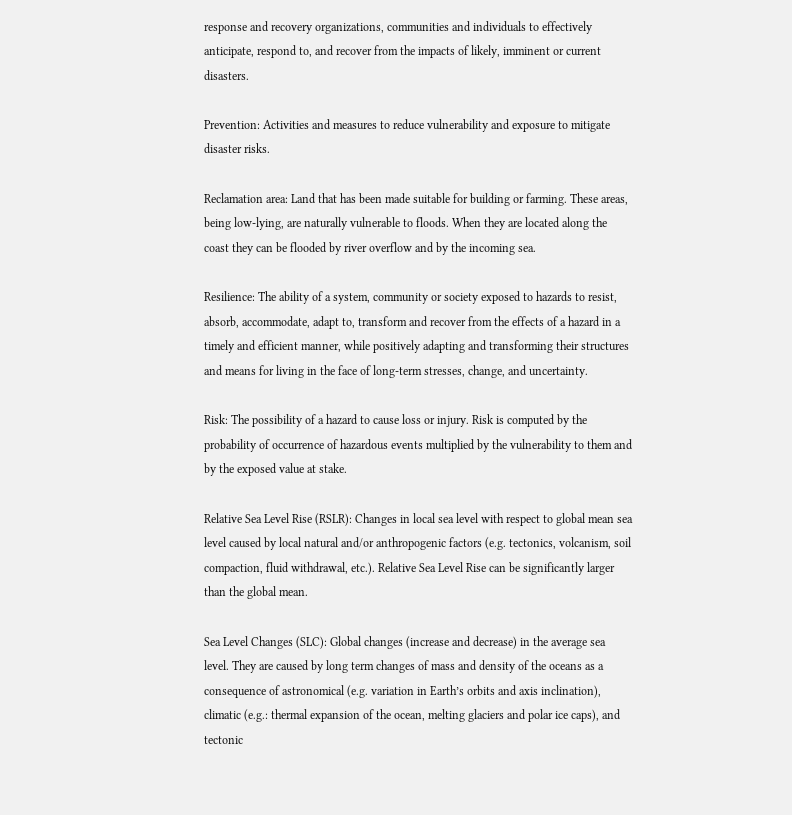response and recovery organizations, communities and individuals to effectively anticipate, respond to, and recover from the impacts of likely, imminent or current disasters.

Prevention: Activities and measures to reduce vulnerability and exposure to mitigate disaster risks.

Reclamation area: Land that has been made suitable for building or farming. These areas, being low-lying, are naturally vulnerable to floods. When they are located along the coast they can be flooded by river overflow and by the incoming sea.

Resilience: The ability of a system, community or society exposed to hazards to resist, absorb, accommodate, adapt to, transform and recover from the effects of a hazard in a timely and efficient manner, while positively adapting and transforming their structures and means for living in the face of long-term stresses, change, and uncertainty.

Risk: The possibility of a hazard to cause loss or injury. Risk is computed by the probability of occurrence of hazardous events multiplied by the vulnerability to them and by the exposed value at stake.

Relative Sea Level Rise (RSLR): Changes in local sea level with respect to global mean sea level caused by local natural and/or anthropogenic factors (e.g. tectonics, volcanism, soil compaction, fluid withdrawal, etc.). Relative Sea Level Rise can be significantly larger than the global mean.

Sea Level Changes (SLC): Global changes (increase and decrease) in the average sea level. They are caused by long term changes of mass and density of the oceans as a consequence of astronomical (e.g. variation in Earth’s orbits and axis inclination), climatic (e.g.: thermal expansion of the ocean, melting glaciers and polar ice caps), and tectonic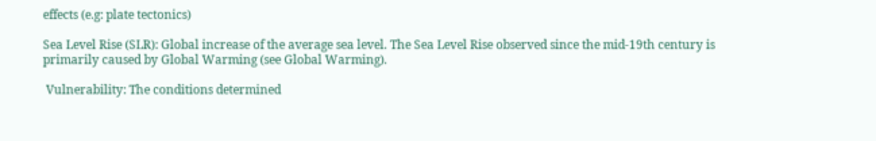effects (e.g: plate tectonics)

Sea Level Rise (SLR): Global increase of the average sea level. The Sea Level Rise observed since the mid-19th century is primarily caused by Global Warming (see Global Warming).

 Vulnerability: The conditions determined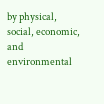by physical, social, economic, and environmental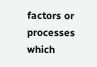factors or processes which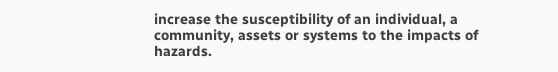increase the susceptibility of an individual, a community, assets or systems to the impacts of hazards.